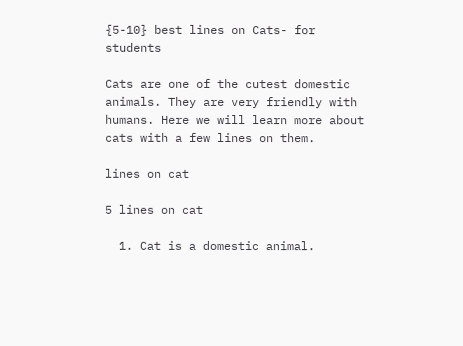{5-10} best lines on Cats- for students

Cats are one of the cutest domestic animals. They are very friendly with humans. Here we will learn more about cats with a few lines on them.

lines on cat

5 lines on cat

  1. Cat is a domestic animal.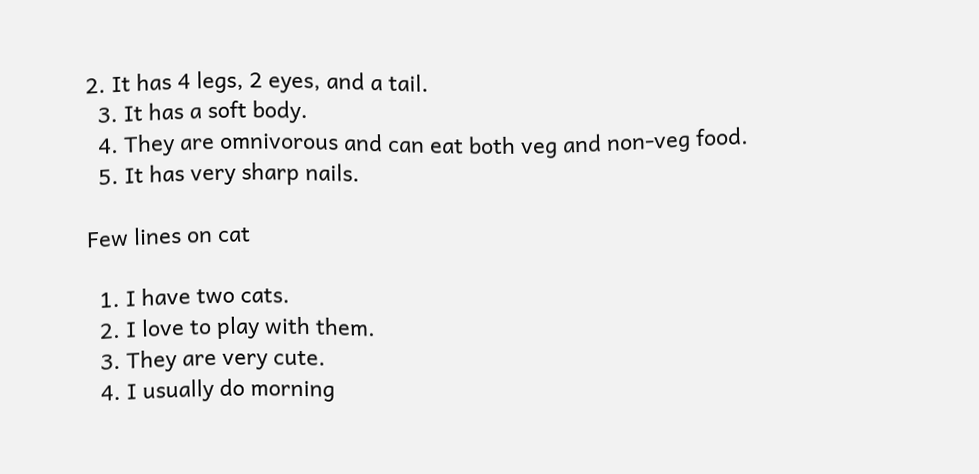2. It has 4 legs, 2 eyes, and a tail.
  3. It has a soft body.
  4. They are omnivorous and can eat both veg and non-veg food.
  5. It has very sharp nails.

Few lines on cat

  1. I have two cats.
  2. I love to play with them.
  3. They are very cute.
  4. I usually do morning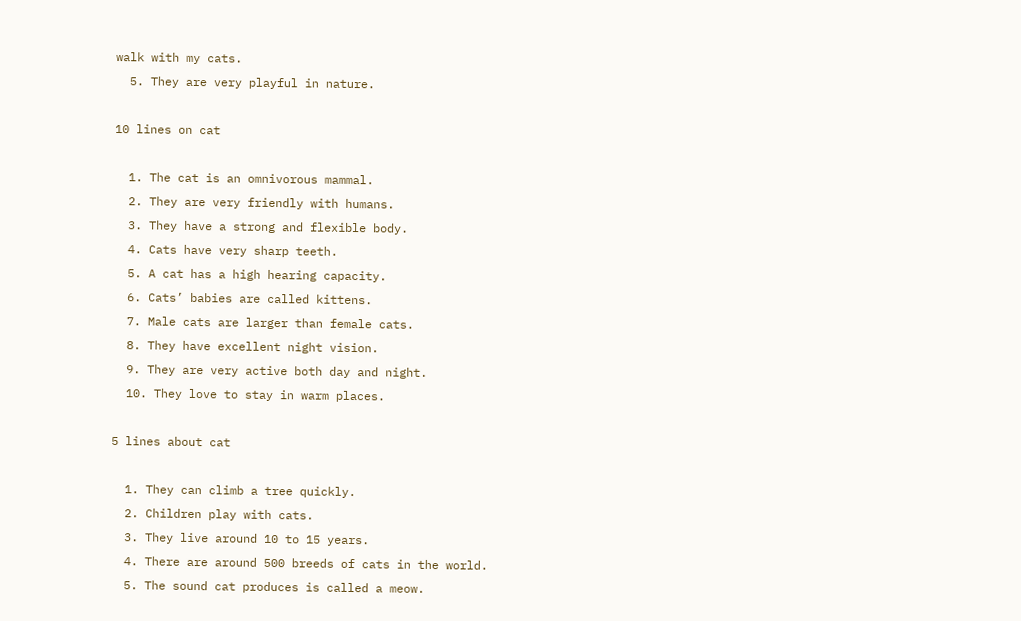walk with my cats.
  5. They are very playful in nature.

10 lines on cat

  1. The cat is an omnivorous mammal.
  2. They are very friendly with humans.
  3. They have a strong and flexible body.
  4. Cats have very sharp teeth.
  5. A cat has a high hearing capacity.
  6. Cats’ babies are called kittens.
  7. Male cats are larger than female cats.
  8. They have excellent night vision.
  9. They are very active both day and night.
  10. They love to stay in warm places.

5 lines about cat

  1. They can climb a tree quickly.
  2. Children play with cats.
  3. They live around 10 to 15 years.
  4. There are around 500 breeds of cats in the world.
  5. The sound cat produces is called a meow.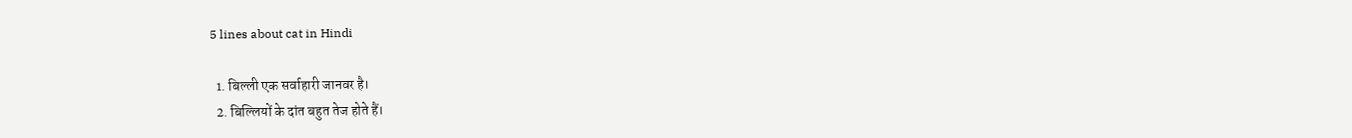5 lines about cat in Hindi

  1. बिल्ली एक सर्वाहारी जानवर है।
  2. बिल्लियों के दांत बहुत तेज होते हैं।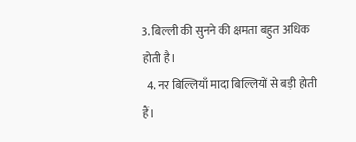3. बिल्ली की सुनने की क्षमता बहुत अधिक होती है।
  4. नर बिल्लियाँ मादा बिल्लियों से बड़ी होती हैं।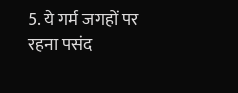5. ये गर्म जगहों पर रहना पसंद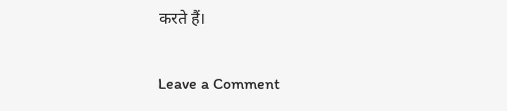करते हैं।

Leave a Comment